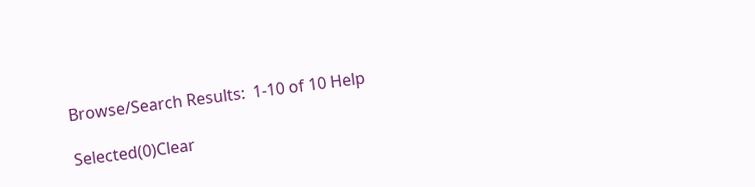Browse/Search Results:  1-10 of 10 Help

Selected(0)Clear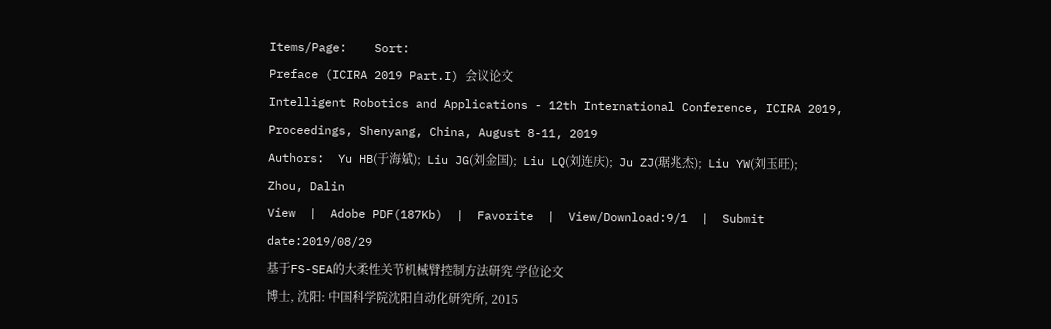Items/Page:    Sort:
Preface (ICIRA 2019 Part.I) 会议论文
Intelligent Robotics and Applications - 12th International Conference, ICIRA 2019, Proceedings, Shenyang, China, August 8-11, 2019
Authors:  Yu HB(于海斌);  Liu JG(刘金国);  Liu LQ(刘连庆);  Ju ZJ(琚兆杰);  Liu YW(刘玉旺);  Zhou, Dalin
View  |  Adobe PDF(187Kb)  |  Favorite  |  View/Download:9/1  |  Submit date:2019/08/29
基于FS-SEA的大柔性关节机械臂控制方法研究 学位论文
博士, 沈阳: 中国科学院沈阳自动化研究所, 2015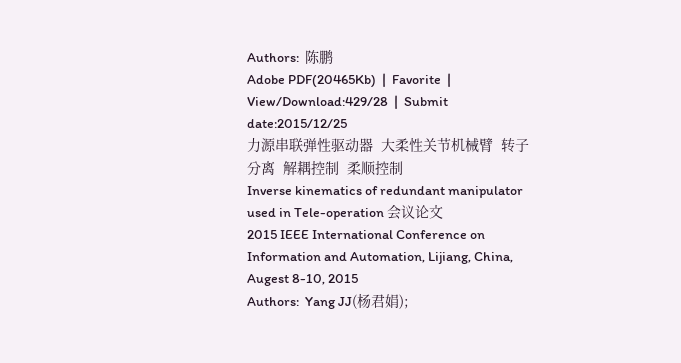Authors:  陈鹏
Adobe PDF(20465Kb)  |  Favorite  |  View/Download:429/28  |  Submit date:2015/12/25
力源串联弹性驱动器  大柔性关节机械臂  转子分离  解耦控制  柔顺控制
Inverse kinematics of redundant manipulator used in Tele-operation 会议论文
2015 IEEE International Conference on Information and Automation, Lijiang, China, Augest 8-10, 2015
Authors:  Yang JJ(杨君娟);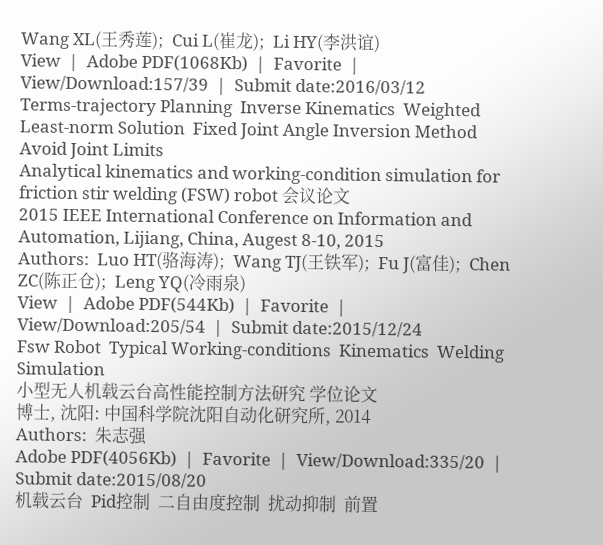Wang XL(王秀莲);  Cui L(崔龙);  Li HY(李洪谊)
View  |  Adobe PDF(1068Kb)  |  Favorite  |  View/Download:157/39  |  Submit date:2016/03/12
Terms-trajectory Planning  Inverse Kinematics  Weighted Least-norm Solution  Fixed Joint Angle Inversion Method  Avoid Joint Limits
Analytical kinematics and working-condition simulation for friction stir welding (FSW) robot 会议论文
2015 IEEE International Conference on Information and Automation, Lijiang, China, Augest 8-10, 2015
Authors:  Luo HT(骆海涛);  Wang TJ(王铁军);  Fu J(富佳);  Chen ZC(陈正仓);  Leng YQ(冷雨泉)
View  |  Adobe PDF(544Kb)  |  Favorite  |  View/Download:205/54  |  Submit date:2015/12/24
Fsw Robot  Typical Working-conditions  Kinematics  Welding Simulation
小型无人机载云台高性能控制方法研究 学位论文
博士, 沈阳: 中国科学院沈阳自动化研究所, 2014
Authors:  朱志强
Adobe PDF(4056Kb)  |  Favorite  |  View/Download:335/20  |  Submit date:2015/08/20
机载云台  Pid控制  二自由度控制  扰动抑制  前置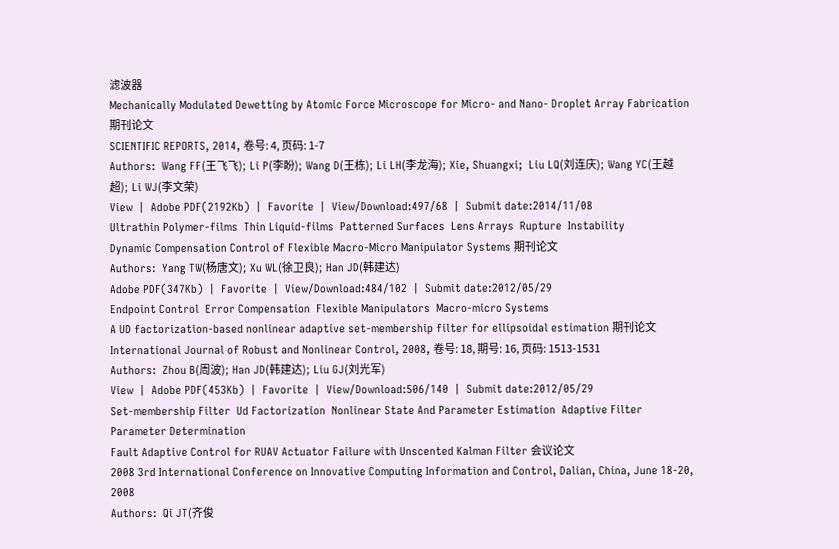滤波器
Mechanically Modulated Dewetting by Atomic Force Microscope for Micro- and Nano- Droplet Array Fabrication 期刊论文
SCIENTIFIC REPORTS, 2014, 卷号: 4, 页码: 1-7
Authors:  Wang FF(王飞飞);  Li P(李盼);  Wang D(王栋);  Li LH(李龙海);  Xie, Shuangxi;  Liu LQ(刘连庆);  Wang YC(王越超);  Li WJ(李文荣)
View  |  Adobe PDF(2192Kb)  |  Favorite  |  View/Download:497/68  |  Submit date:2014/11/08
Ultrathin Polymer-films  Thin Liquid-films  Patterned Surfaces  Lens Arrays  Rupture  Instability
Dynamic Compensation Control of Flexible Macro-Micro Manipulator Systems 期刊论文
Authors:  Yang TW(杨唐文);  Xu WL(徐卫良);  Han JD(韩建达)
Adobe PDF(347Kb)  |  Favorite  |  View/Download:484/102  |  Submit date:2012/05/29
Endpoint Control  Error Compensation  Flexible Manipulators  Macro-micro Systems
A UD factorization-based nonlinear adaptive set-membership filter for ellipsoidal estimation 期刊论文
International Journal of Robust and Nonlinear Control, 2008, 卷号: 18, 期号: 16, 页码: 1513-1531
Authors:  Zhou B(周波);  Han JD(韩建达);  Liu GJ(刘光军)
View  |  Adobe PDF(453Kb)  |  Favorite  |  View/Download:506/140  |  Submit date:2012/05/29
Set-membership Filter  Ud Factorization  Nonlinear State And Parameter Estimation  Adaptive Filter Parameter Determination
Fault Adaptive Control for RUAV Actuator Failure with Unscented Kalman Filter 会议论文
2008 3rd International Conference on Innovative Computing Information and Control, Dalian, China, June 18-20, 2008
Authors:  Qi JT(齐俊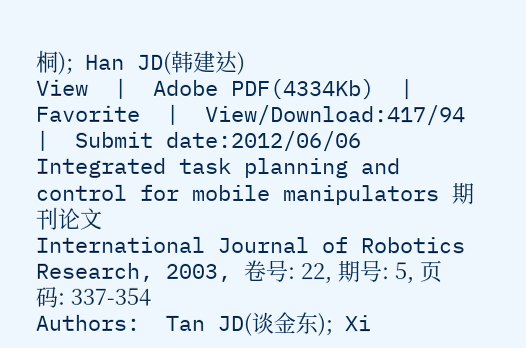桐);  Han JD(韩建达)
View  |  Adobe PDF(4334Kb)  |  Favorite  |  View/Download:417/94  |  Submit date:2012/06/06
Integrated task planning and control for mobile manipulators 期刊论文
International Journal of Robotics Research, 2003, 卷号: 22, 期号: 5, 页码: 337-354
Authors:  Tan JD(谈金东);  Xi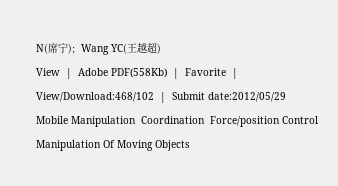N(席宁);  Wang YC(王越超)
View  |  Adobe PDF(558Kb)  |  Favorite  |  View/Download:468/102  |  Submit date:2012/05/29
Mobile Manipulation  Coordination  Force/position Control  Manipulation Of Moving Objects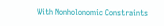With Nonholonomic Constraints